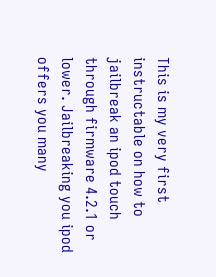This is my very first instructable on how to jailbreak an ipod touch through firmware 4.2.1 or lower. Jailbreaking you ipod offers you many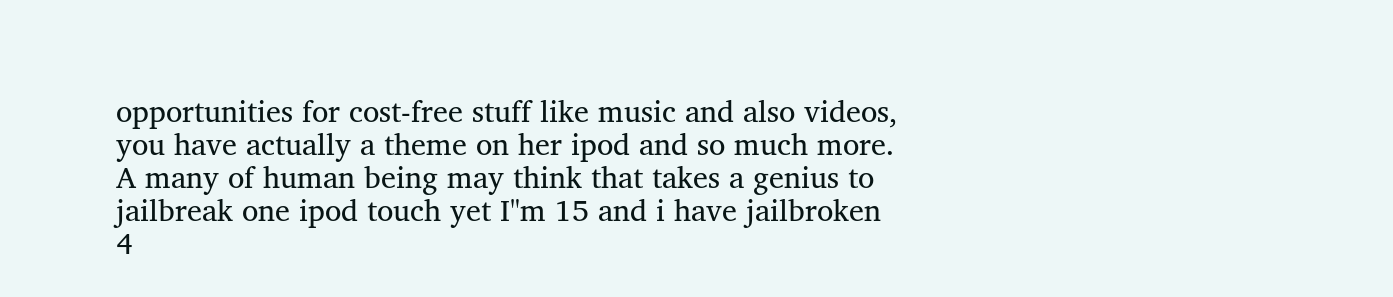opportunities for cost-free stuff like music and also videos, you have actually a theme on her ipod and so much more. A many of human being may think that takes a genius to jailbreak one ipod touch yet I"m 15 and i have jailbroken 4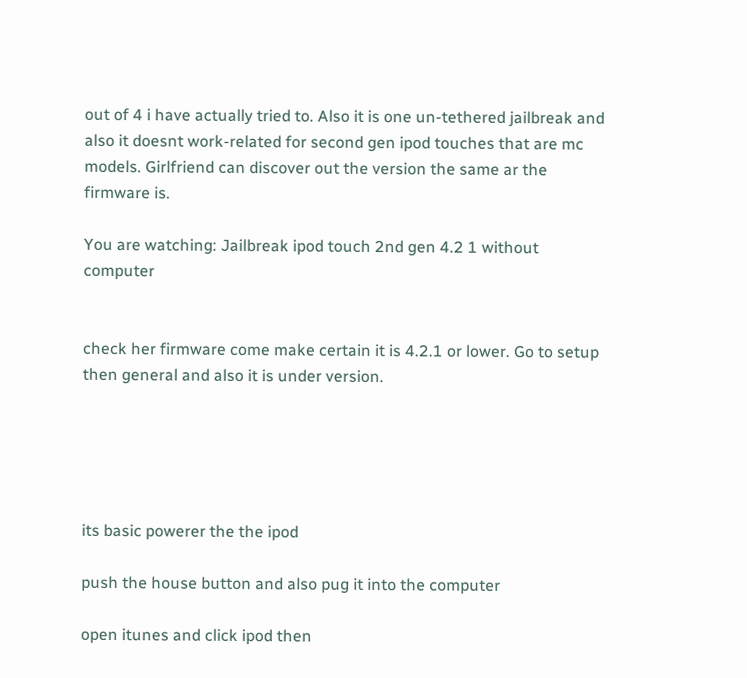out of 4 i have actually tried to. Also it is one un-tethered jailbreak and also it doesnt work-related for second gen ipod touches that are mc models. Girlfriend can discover out the version the same ar the firmware is.

You are watching: Jailbreak ipod touch 2nd gen 4.2 1 without computer


check her firmware come make certain it is 4.2.1 or lower. Go to setup then general and also it is under version.





its basic powerer the the ipod

push the house button and also pug it into the computer

open itunes and click ipod then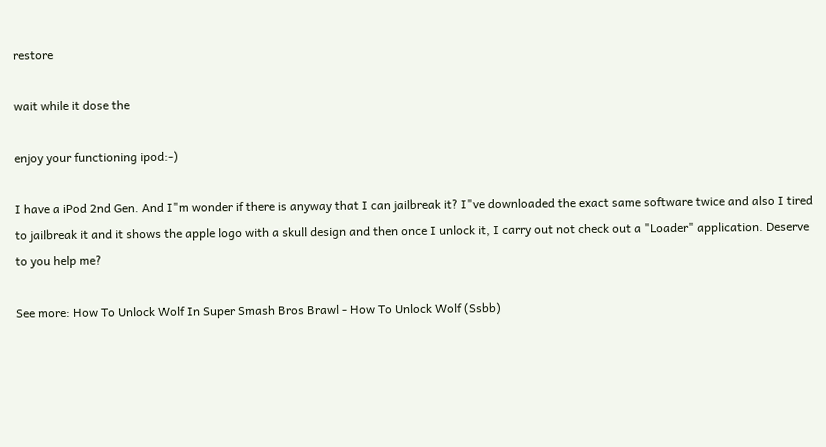restore

wait while it dose the

enjoy your functioning ipod:-)

I have a iPod 2nd Gen. And I"m wonder if there is anyway that I can jailbreak it? I"ve downloaded the exact same software twice and also I tired to jailbreak it and it shows the apple logo with a skull design and then once I unlock it, I carry out not check out a "Loader" application. Deserve to you help me?

See more: How To Unlock Wolf In Super Smash Bros Brawl - How To Unlock Wolf (Ssbb)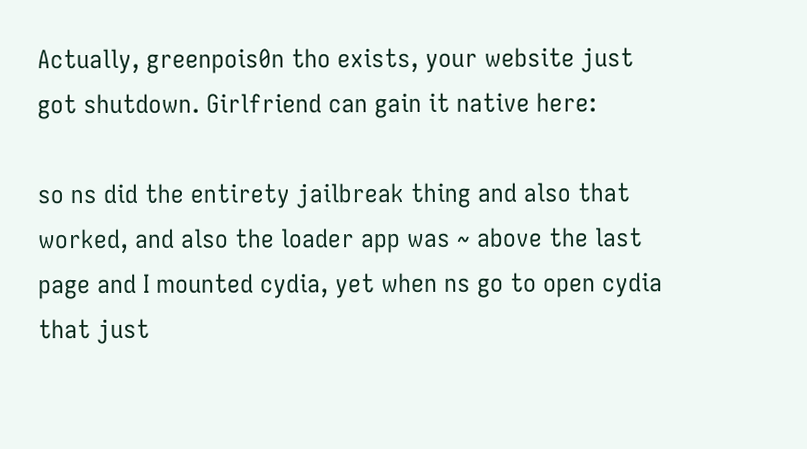Actually, greenpois0n tho exists, your website just got shutdown. Girlfriend can gain it native here:

so ns did the entirety jailbreak thing and also that worked, and also the loader app was ~ above the last page and I mounted cydia, yet when ns go to open cydia that just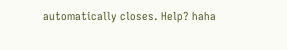automatically closes. Help? haha